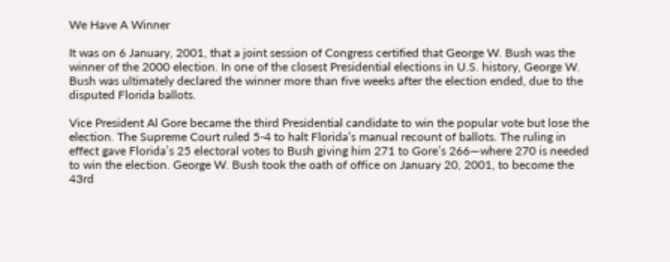We Have A Winner

It was on 6 January, 2001, that a joint session of Congress certified that George W. Bush was the winner of the 2000 election. In one of the closest Presidential elections in U.S. history, George W. Bush was ultimately declared the winner more than five weeks after the election ended, due to the disputed Florida ballots.

Vice President Al Gore became the third Presidential candidate to win the popular vote but lose the election. The Supreme Court ruled 5-4 to halt Florida’s manual recount of ballots. The ruling in effect gave Florida’s 25 electoral votes to Bush giving him 271 to Gore’s 266—where 270 is needed to win the election. George W. Bush took the oath of office on January 20, 2001, to become the 43rd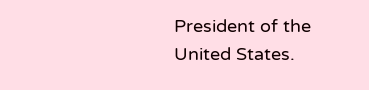President of the United States.